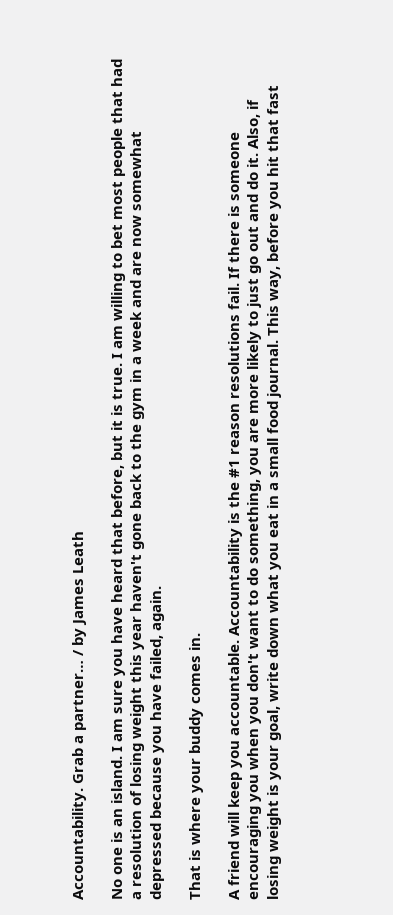Accountability. Grab a partner… / by James Leath

No one is an island. I am sure you have heard that before, but it is true. I am willing to bet most people that had a resolution of losing weight this year haven't gone back to the gym in a week and are now somewhat depressed because you have failed, again.

That is where your buddy comes in.

A friend will keep you accountable. Accountability is the #1 reason resolutions fail. If there is someone encouraging you when you don't want to do something, you are more likely to just go out and do it. Also, if losing weight is your goal, write down what you eat in a small food journal. This way, before you hit that fast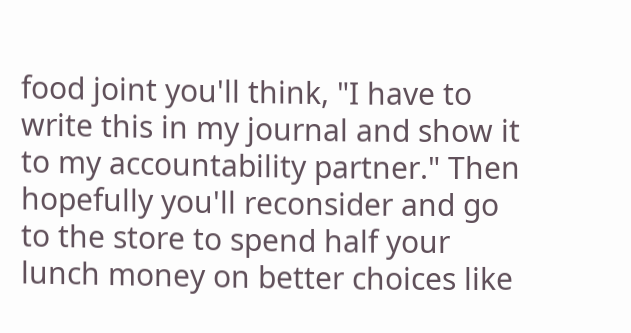food joint you'll think, "I have to write this in my journal and show it to my accountability partner." Then hopefully you'll reconsider and go to the store to spend half your lunch money on better choices like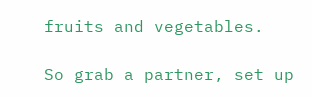fruits and vegetables.

So grab a partner, set up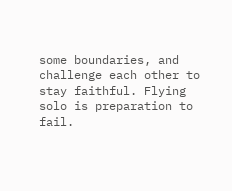some boundaries, and challenge each other to stay faithful. Flying solo is preparation to fail.